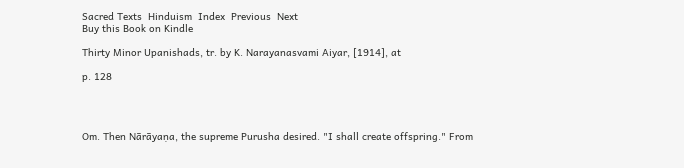Sacred Texts  Hinduism  Index  Previous  Next
Buy this Book on Kindle

Thirty Minor Upanishads, tr. by K. Narayanasvami Aiyar, [1914], at

p. 128




Om. Then Nārāyaṇa, the supreme Purusha desired. "I shall create offspring." From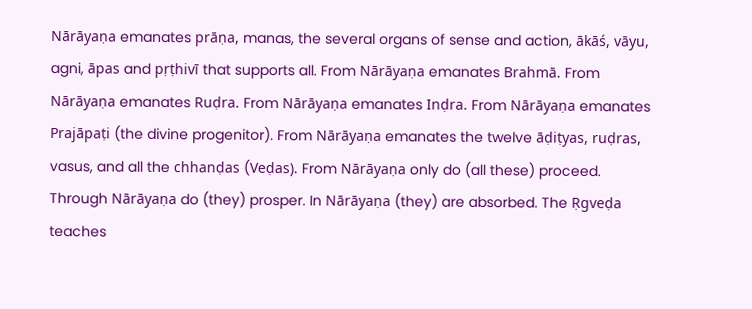Nārāyaṇa emanates prāṇa, manas, the several organs of sense and action, ākāś, vāyu, agni, āpas and pṛṭhivī that supports all. From Nārāyaṇa emanates Brahmā. From Nārāyaṇa emanates Ruḍra. From Nārāyaṇa emanates Inḍra. From Nārāyaṇa emanates Prajāpaṭi (the divine progenitor). From Nārāyaṇa emanates the twelve āḍiṭyas, ruḍras, vasus, and all the chhanḍas (Veḍas). From Nārāyaṇa only do (all these) proceed. Through Nārāyaṇa do (they) prosper. In Nārāyaṇa (they) are absorbed. The Ṛgveḍa teaches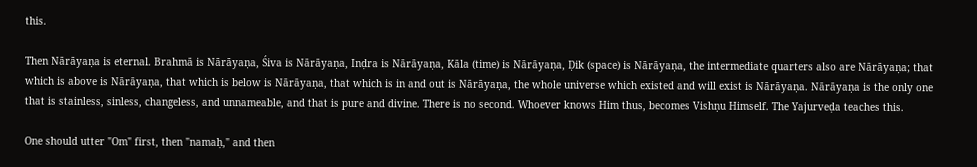this.

Then Nārāyaṇa is eternal. Brahmā is Nārāyaṇa, Śiva is Nārāyaṇa, Inḍra is Nārāyaṇa, Kāla (time) is Nārāyaṇa, Ḍik (space) is Nārāyaṇa, the intermediate quarters also are Nārāyaṇa; that which is above is Nārāyaṇa, that which is below is Nārāyaṇa, that which is in and out is Nārāyaṇa, the whole universe which existed and will exist is Nārāyaṇa. Nārāyaṇa is the only one that is stainless, sinless, changeless, and unnameable, and that is pure and divine. There is no second. Whoever knows Him thus, becomes Vishṇu Himself. The Yajurveḍa teaches this.

One should utter "Om" first, then "namaḥ," and then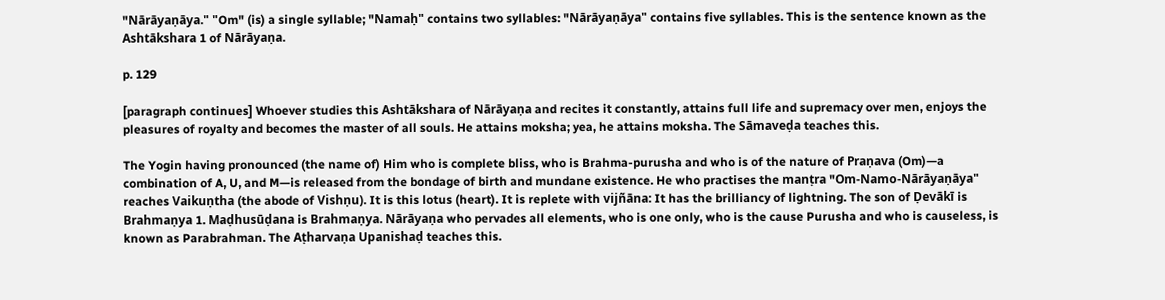"Nārāyaṇāya." "Om" (is) a single syllable; "Namaḥ" contains two syllables: "Nārāyaṇāya" contains five syllables. This is the sentence known as the Ashtākshara 1 of Nārāyaṇa.

p. 129

[paragraph continues] Whoever studies this Ashtākshara of Nārāyaṇa and recites it constantly, attains full life and supremacy over men, enjoys the pleasures of royalty and becomes the master of all souls. He attains moksha; yea, he attains moksha. The Sāmaveḍa teaches this.

The Yogin having pronounced (the name of) Him who is complete bliss, who is Brahma-purusha and who is of the nature of Praṇava (Om)—a combination of A, U, and M—is released from the bondage of birth and mundane existence. He who practises the manṭra "Om-Namo-Nārāyaṇāya" reaches Vaikuṇtha (the abode of Vishṇu). It is this lotus (heart). It is replete with vijñāna: It has the brilliancy of lightning. The son of Ḍevākī is Brahmaṇya 1. Maḍhusūḍana is Brahmaṇya. Nārāyaṇa who pervades all elements, who is one only, who is the cause Purusha and who is causeless, is known as Parabrahman. The Aṭharvaṇa Upanishaḍ teaches this.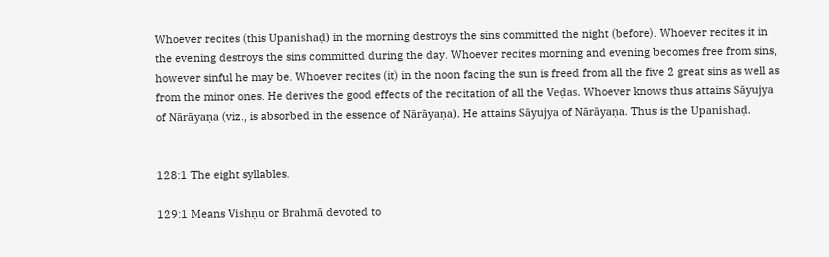Whoever recites (this Upanishaḍ) in the morning destroys the sins committed the night (before). Whoever recites it in the evening destroys the sins committed during the day. Whoever recites morning and evening becomes free from sins, however sinful he may be. Whoever recites (it) in the noon facing the sun is freed from all the five 2 great sins as well as from the minor ones. He derives the good effects of the recitation of all the Veḍas. Whoever knows thus attains Sāyujya of Nārāyaṇa (viz., is absorbed in the essence of Nārāyaṇa). He attains Sāyujya of Nārāyaṇa. Thus is the Upanishaḍ.


128:1 The eight syllables.

129:1 Means Vishṇu or Brahmā devoted to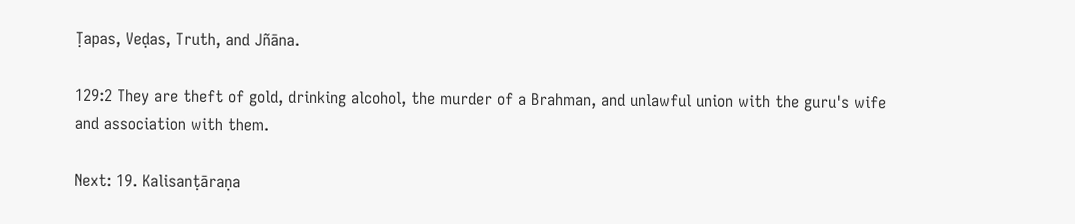Ṭapas, Veḍas, Truth, and Jñāna.

129:2 They are theft of gold, drinking alcohol, the murder of a Brahman, and unlawful union with the guru's wife and association with them.

Next: 19. Kalisanṭāraṇa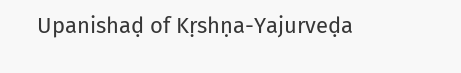Upanishaḍ of Kṛshṇa-Yajurveḍa